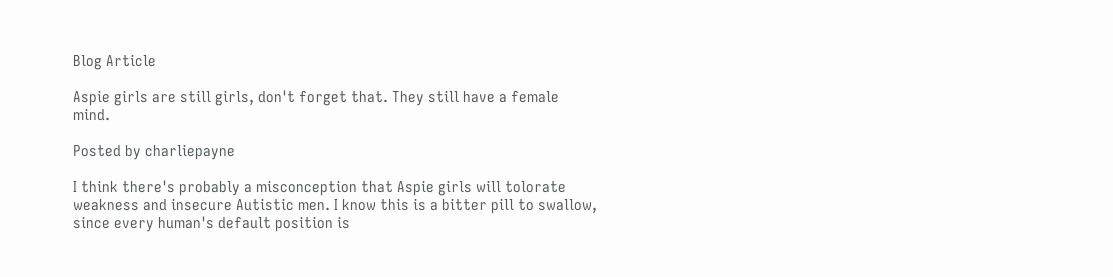Blog Article

Aspie girls are still girls, don't forget that. They still have a female mind.

Posted by charliepayne

I think there's probably a misconception that Aspie girls will tolorate weakness and insecure Autistic men. I know this is a bitter pill to swallow, since every human's default position is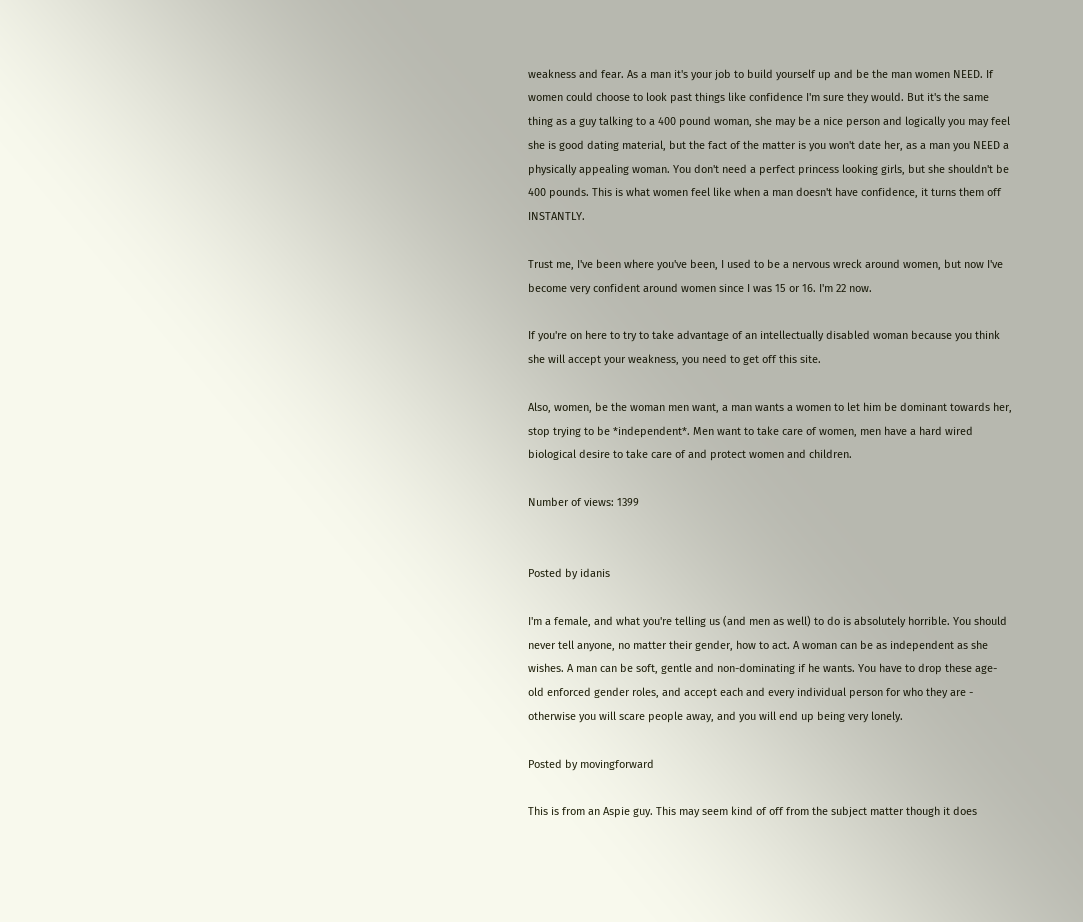weakness and fear. As a man it's your job to build yourself up and be the man women NEED. If women could choose to look past things like confidence I'm sure they would. But it's the same thing as a guy talking to a 400 pound woman, she may be a nice person and logically you may feel she is good dating material, but the fact of the matter is you won't date her, as a man you NEED a physically appealing woman. You don't need a perfect princess looking girls, but she shouldn't be 400 pounds. This is what women feel like when a man doesn't have confidence, it turns them off INSTANTLY.

Trust me, I've been where you've been, I used to be a nervous wreck around women, but now I've become very confident around women since I was 15 or 16. I'm 22 now.

If you're on here to try to take advantage of an intellectually disabled woman because you think she will accept your weakness, you need to get off this site.

Also, women, be the woman men want, a man wants a women to let him be dominant towards her, stop trying to be *independent*. Men want to take care of women, men have a hard wired biological desire to take care of and protect women and children.

Number of views: 1399


Posted by idanis

I'm a female, and what you're telling us (and men as well) to do is absolutely horrible. You should never tell anyone, no matter their gender, how to act. A woman can be as independent as she wishes. A man can be soft, gentle and non-dominating if he wants. You have to drop these age-old enforced gender roles, and accept each and every individual person for who they are - otherwise you will scare people away, and you will end up being very lonely.

Posted by movingforward

This is from an Aspie guy. This may seem kind of off from the subject matter though it does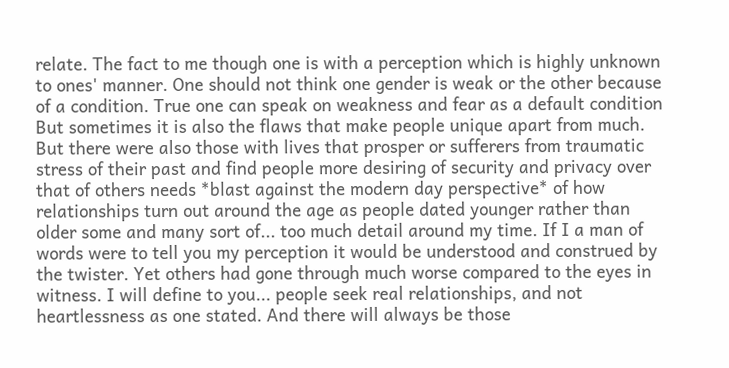relate. The fact to me though one is with a perception which is highly unknown to ones' manner. One should not think one gender is weak or the other because of a condition. True one can speak on weakness and fear as a default condition But sometimes it is also the flaws that make people unique apart from much. But there were also those with lives that prosper or sufferers from traumatic stress of their past and find people more desiring of security and privacy over that of others needs *blast against the modern day perspective* of how relationships turn out around the age as people dated younger rather than older some and many sort of... too much detail around my time. If I a man of words were to tell you my perception it would be understood and construed by the twister. Yet others had gone through much worse compared to the eyes in witness. I will define to you... people seek real relationships, and not heartlessness as one stated. And there will always be those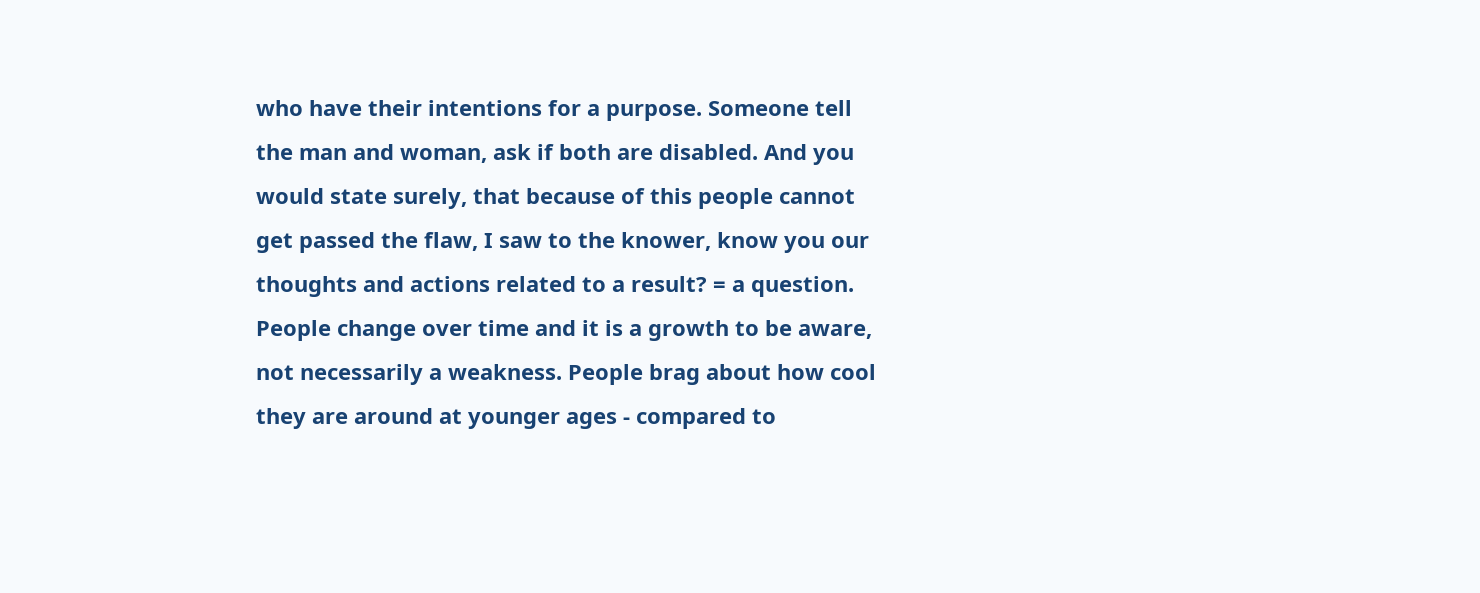who have their intentions for a purpose. Someone tell the man and woman, ask if both are disabled. And you would state surely, that because of this people cannot get passed the flaw, I saw to the knower, know you our thoughts and actions related to a result? = a question. People change over time and it is a growth to be aware, not necessarily a weakness. People brag about how cool they are around at younger ages - compared to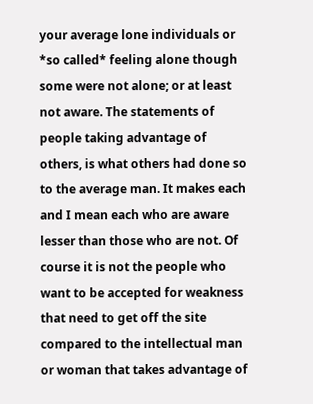your average lone individuals or *so called* feeling alone though some were not alone; or at least not aware. The statements of people taking advantage of others, is what others had done so to the average man. It makes each and I mean each who are aware lesser than those who are not. Of course it is not the people who want to be accepted for weakness that need to get off the site compared to the intellectual man or woman that takes advantage of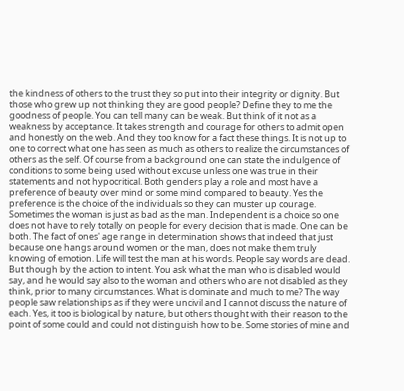the kindness of others to the trust they so put into their integrity or dignity. But those who grew up not thinking they are good people? Define they to me the goodness of people. You can tell many can be weak. But think of it not as a weakness by acceptance. It takes strength and courage for others to admit open and honestly on the web. And they too know for a fact these things. It is not up to one to correct what one has seen as much as others to realize the circumstances of others as the self. Of course from a background one can state the indulgence of conditions to some being used without excuse unless one was true in their statements and not hypocritical. Both genders play a role and most have a preference of beauty over mind or some mind compared to beauty. Yes the preference is the choice of the individuals so they can muster up courage. Sometimes the woman is just as bad as the man. Independent is a choice so one does not have to rely totally on people for every decision that is made. One can be both. The fact of ones' age range in determination shows that indeed that just because one hangs around women or the man, does not make them truly knowing of emotion. Life will test the man at his words. People say words are dead. But though by the action to intent. You ask what the man who is disabled would say, and he would say also to the woman and others who are not disabled as they think, prior to many circumstances. What is dominate and much to me? The way people saw relationships as if they were uncivil and I cannot discuss the nature of each. Yes, it too is biological by nature, but others thought with their reason to the point of some could and could not distinguish how to be. Some stories of mine and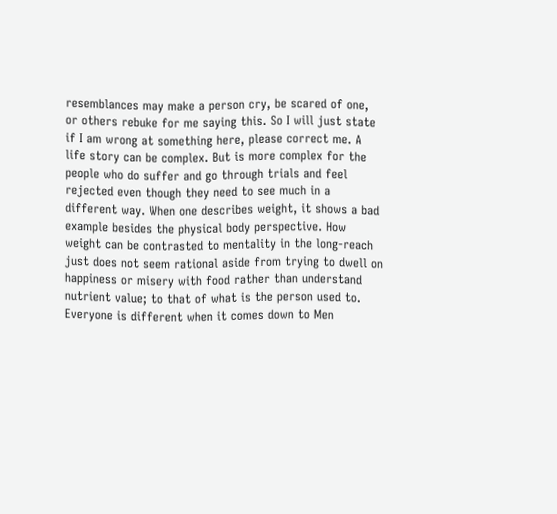resemblances may make a person cry, be scared of one, or others rebuke for me saying this. So I will just state if I am wrong at something here, please correct me. A life story can be complex. But is more complex for the people who do suffer and go through trials and feel rejected even though they need to see much in a different way. When one describes weight, it shows a bad example besides the physical body perspective. How weight can be contrasted to mentality in the long-reach just does not seem rational aside from trying to dwell on happiness or misery with food rather than understand nutrient value; to that of what is the person used to. Everyone is different when it comes down to Men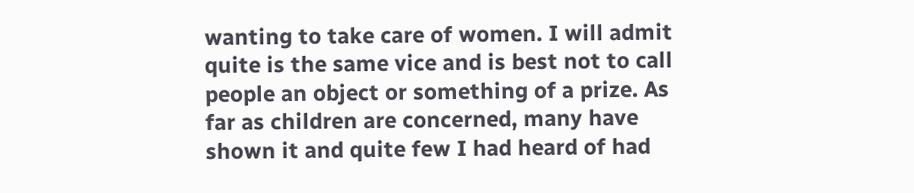wanting to take care of women. I will admit quite is the same vice and is best not to call people an object or something of a prize. As far as children are concerned, many have shown it and quite few I had heard of had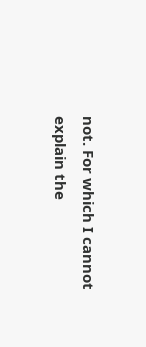not. For which I cannot explain the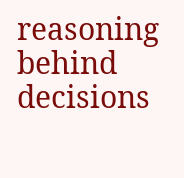reasoning behind decisions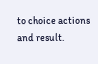to choice actions and result.